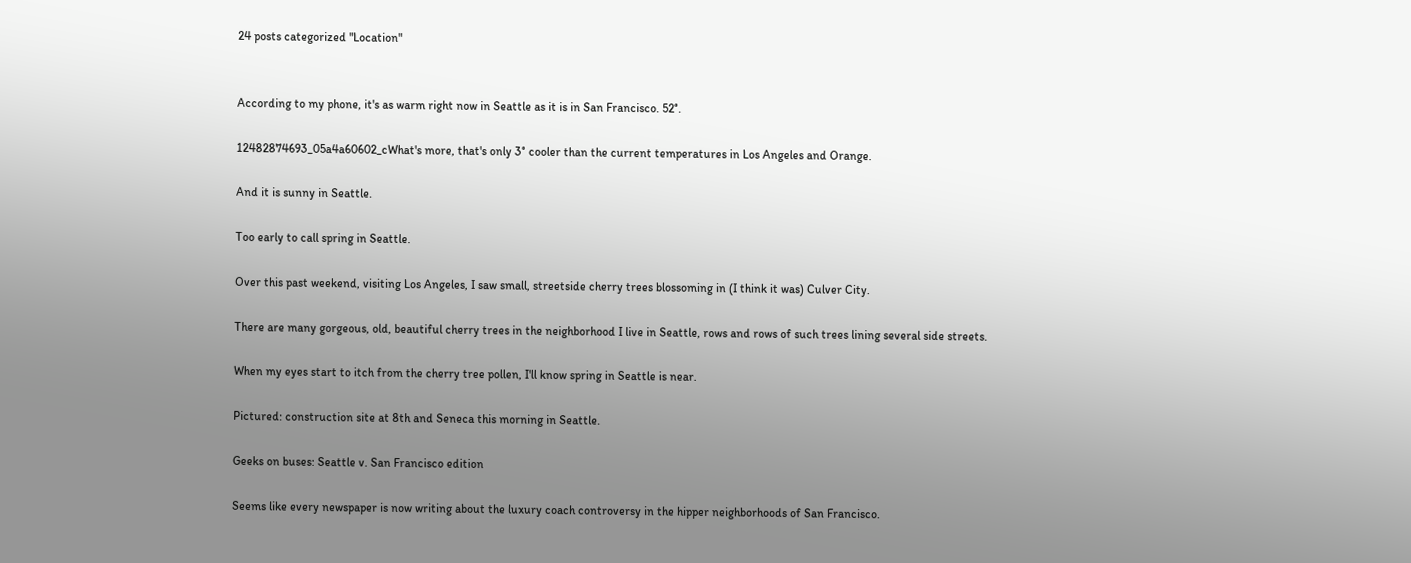24 posts categorized "Location"


According to my phone, it's as warm right now in Seattle as it is in San Francisco. 52°.

12482874693_05a4a60602_cWhat's more, that's only 3° cooler than the current temperatures in Los Angeles and Orange.

And it is sunny in Seattle.

Too early to call spring in Seattle.

Over this past weekend, visiting Los Angeles, I saw small, streetside cherry trees blossoming in (I think it was) Culver City.

There are many gorgeous, old, beautiful cherry trees in the neighborhood I live in Seattle, rows and rows of such trees lining several side streets.

When my eyes start to itch from the cherry tree pollen, I'll know spring in Seattle is near.

Pictured: construction site at 8th and Seneca this morning in Seattle.

Geeks on buses: Seattle v. San Francisco edition

Seems like every newspaper is now writing about the luxury coach controversy in the hipper neighborhoods of San Francisco.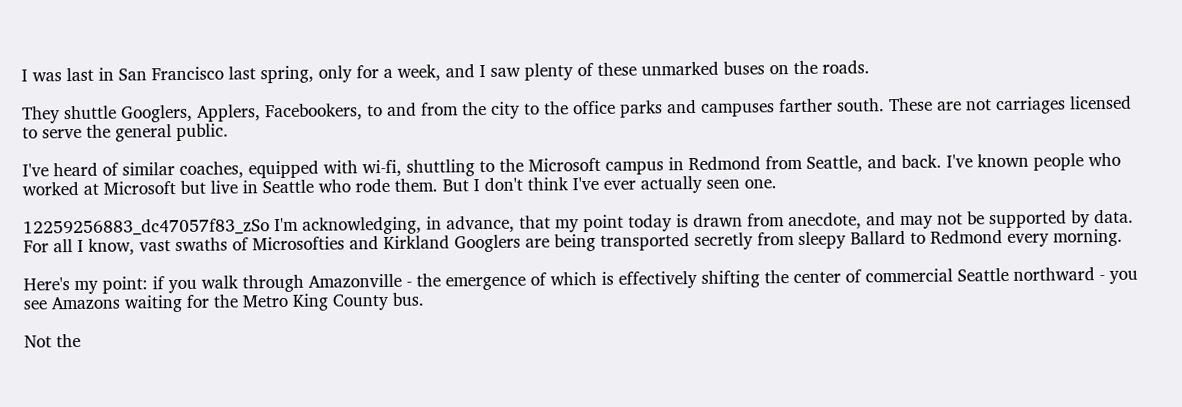I was last in San Francisco last spring, only for a week, and I saw plenty of these unmarked buses on the roads.

They shuttle Googlers, Applers, Facebookers, to and from the city to the office parks and campuses farther south. These are not carriages licensed to serve the general public.

I've heard of similar coaches, equipped with wi-fi, shuttling to the Microsoft campus in Redmond from Seattle, and back. I've known people who worked at Microsoft but live in Seattle who rode them. But I don't think I've ever actually seen one.

12259256883_dc47057f83_zSo I'm acknowledging, in advance, that my point today is drawn from anecdote, and may not be supported by data. For all I know, vast swaths of Microsofties and Kirkland Googlers are being transported secretly from sleepy Ballard to Redmond every morning.

Here's my point: if you walk through Amazonville - the emergence of which is effectively shifting the center of commercial Seattle northward - you see Amazons waiting for the Metro King County bus.

Not the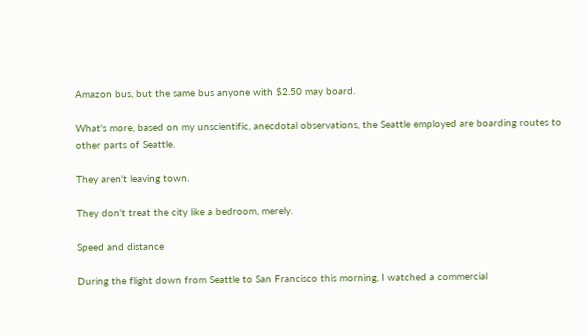Amazon bus, but the same bus anyone with $2.50 may board.

What's more, based on my unscientific, anecdotal observations, the Seattle employed are boarding routes to other parts of Seattle.

They aren't leaving town.

They don't treat the city like a bedroom, merely.

Speed and distance

During the flight down from Seattle to San Francisco this morning, I watched a commercial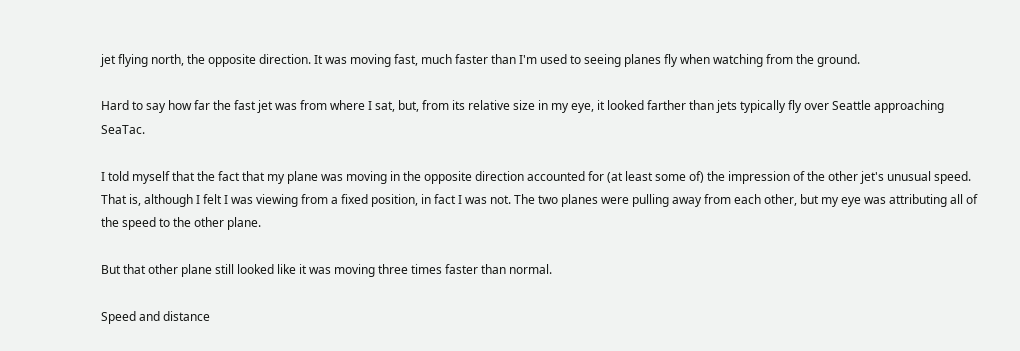jet flying north, the opposite direction. It was moving fast, much faster than I'm used to seeing planes fly when watching from the ground.

Hard to say how far the fast jet was from where I sat, but, from its relative size in my eye, it looked farther than jets typically fly over Seattle approaching SeaTac.

I told myself that the fact that my plane was moving in the opposite direction accounted for (at least some of) the impression of the other jet's unusual speed. That is, although I felt I was viewing from a fixed position, in fact I was not. The two planes were pulling away from each other, but my eye was attributing all of the speed to the other plane.

But that other plane still looked like it was moving three times faster than normal.

Speed and distance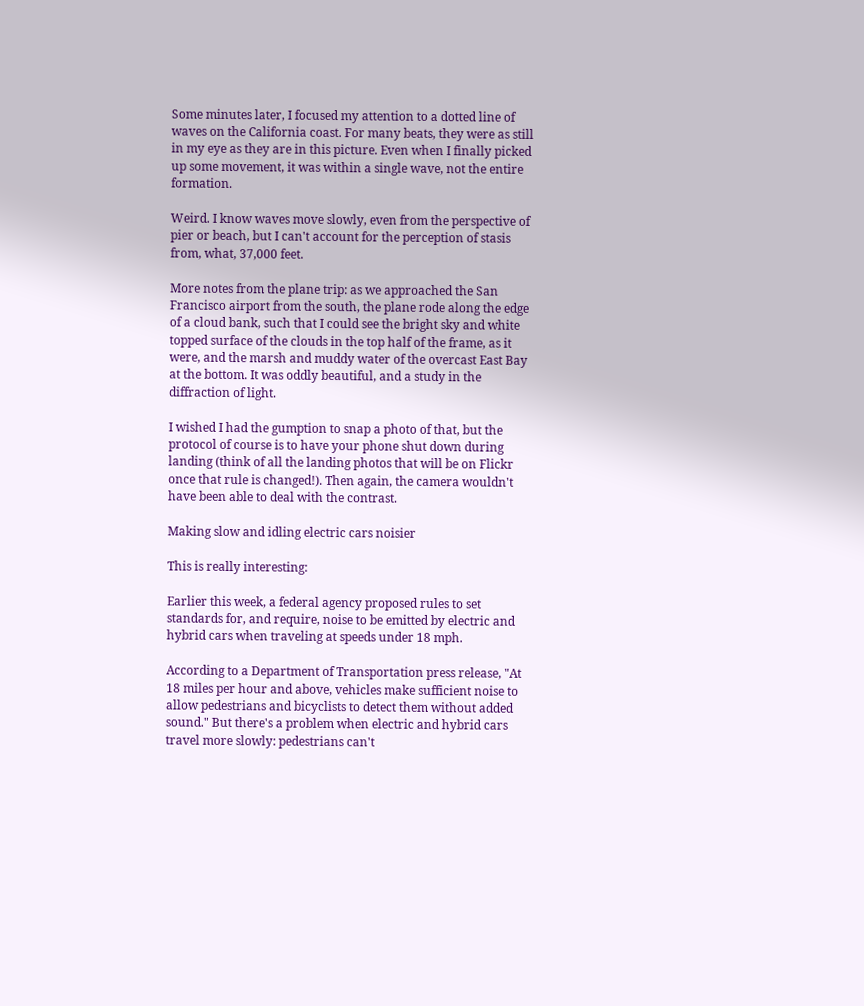Some minutes later, I focused my attention to a dotted line of waves on the California coast. For many beats, they were as still in my eye as they are in this picture. Even when I finally picked up some movement, it was within a single wave, not the entire formation.

Weird. I know waves move slowly, even from the perspective of pier or beach, but I can't account for the perception of stasis from, what, 37,000 feet.

More notes from the plane trip: as we approached the San Francisco airport from the south, the plane rode along the edge of a cloud bank, such that I could see the bright sky and white topped surface of the clouds in the top half of the frame, as it were, and the marsh and muddy water of the overcast East Bay at the bottom. It was oddly beautiful, and a study in the diffraction of light.

I wished I had the gumption to snap a photo of that, but the protocol of course is to have your phone shut down during landing (think of all the landing photos that will be on Flickr once that rule is changed!). Then again, the camera wouldn't have been able to deal with the contrast.

Making slow and idling electric cars noisier

This is really interesting:

Earlier this week, a federal agency proposed rules to set standards for, and require, noise to be emitted by electric and hybrid cars when traveling at speeds under 18 mph.

According to a Department of Transportation press release, "At 18 miles per hour and above, vehicles make sufficient noise to allow pedestrians and bicyclists to detect them without added sound." But there's a problem when electric and hybrid cars travel more slowly: pedestrians can't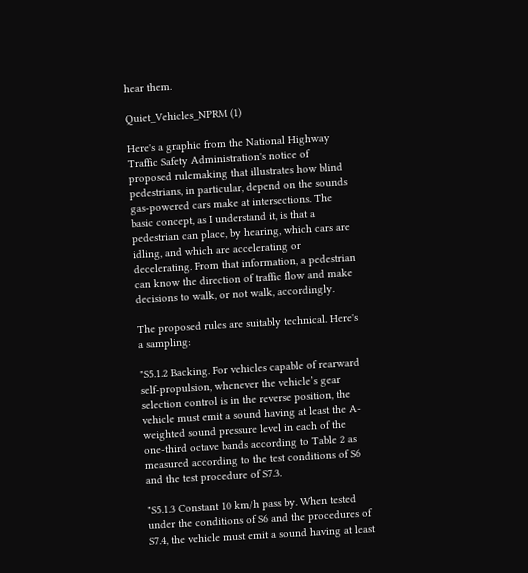hear them.

Quiet_Vehicles_NPRM (1)

Here's a graphic from the National Highway Traffic Safety Administration's notice of proposed rulemaking that illustrates how blind pedestrians, in particular, depend on the sounds gas-powered cars make at intersections. The basic concept, as I understand it, is that a pedestrian can place, by hearing, which cars are idling, and which are accelerating or decelerating. From that information, a pedestrian can know the direction of traffic flow and make decisions to walk, or not walk, accordingly.

The proposed rules are suitably technical. Here's a sampling:

"S5.1.2 Backing. For vehicles capable of rearward self-propulsion, whenever the vehicle’s gear selection control is in the reverse position, the vehicle must emit a sound having at least the A-weighted sound pressure level in each of the one-third octave bands according to Table 2 as measured according to the test conditions of S6 and the test procedure of S7.3.

"S5.1.3 Constant 10 km/h pass by. When tested under the conditions of S6 and the procedures of S7.4, the vehicle must emit a sound having at least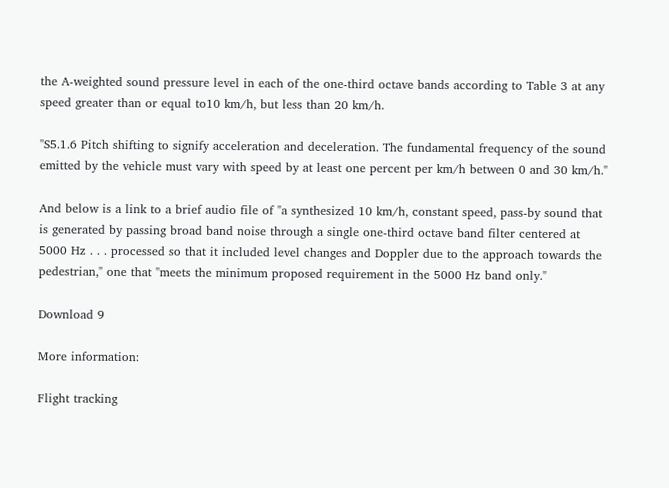the A-weighted sound pressure level in each of the one-third octave bands according to Table 3 at any speed greater than or equal to10 km/h, but less than 20 km/h.

"S5.1.6 Pitch shifting to signify acceleration and deceleration. The fundamental frequency of the sound emitted by the vehicle must vary with speed by at least one percent per km/h between 0 and 30 km/h."

And below is a link to a brief audio file of "a synthesized 10 km/h, constant speed, pass-by sound that is generated by passing broad band noise through a single one-third octave band filter centered at 5000 Hz . . . processed so that it included level changes and Doppler due to the approach towards the pedestrian," one that "meets the minimum proposed requirement in the 5000 Hz band only."

Download 9

More information:

Flight tracking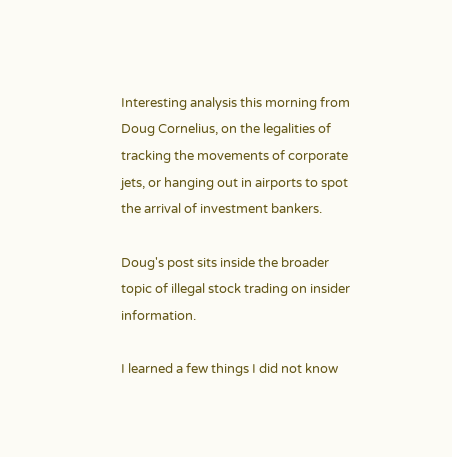Interesting analysis this morning from Doug Cornelius, on the legalities of tracking the movements of corporate jets, or hanging out in airports to spot the arrival of investment bankers.

Doug's post sits inside the broader topic of illegal stock trading on insider information.

I learned a few things I did not know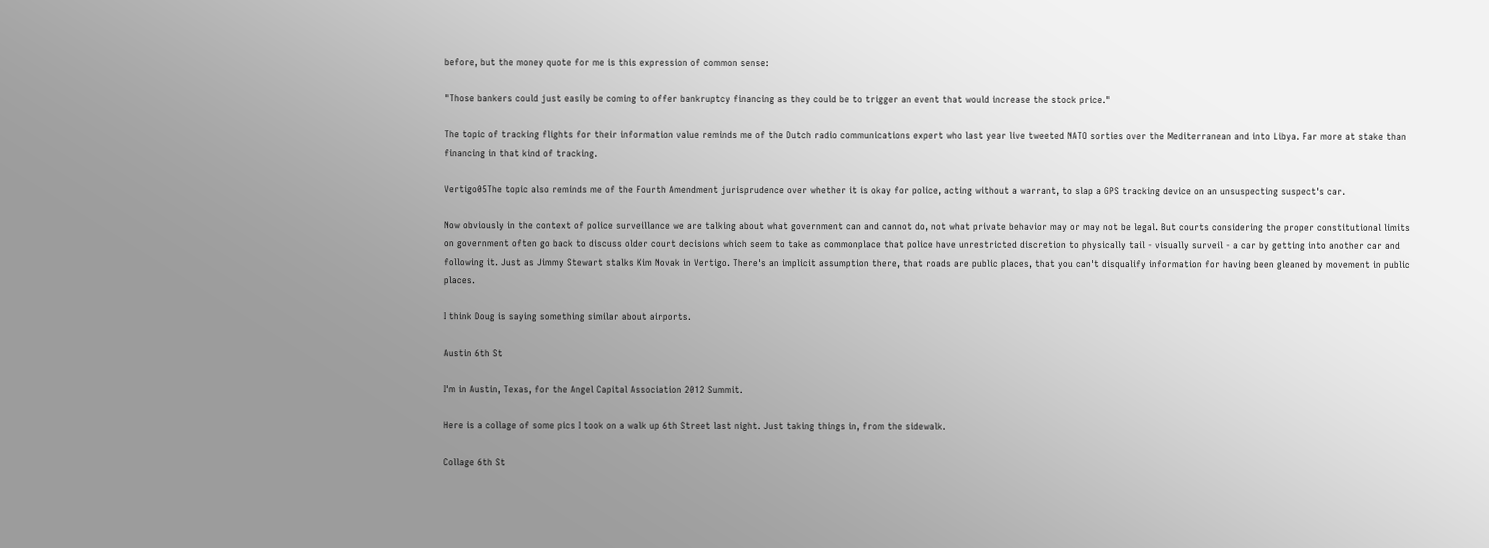before, but the money quote for me is this expression of common sense:

"Those bankers could just easily be coming to offer bankruptcy financing as they could be to trigger an event that would increase the stock price."

The topic of tracking flights for their information value reminds me of the Dutch radio communications expert who last year live tweeted NATO sorties over the Mediterranean and into Libya. Far more at stake than financing in that kind of tracking.

Vertigo05The topic also reminds me of the Fourth Amendment jurisprudence over whether it is okay for police, acting without a warrant, to slap a GPS tracking device on an unsuspecting suspect's car.

Now obviously in the context of police surveillance we are talking about what government can and cannot do, not what private behavior may or may not be legal. But courts considering the proper constitutional limits on government often go back to discuss older court decisions which seem to take as commonplace that police have unrestricted discretion to physically tail - visually surveil - a car by getting into another car and following it. Just as Jimmy Stewart stalks Kim Novak in Vertigo. There's an implicit assumption there, that roads are public places, that you can't disqualify information for having been gleaned by movement in public places.

I think Doug is saying something similar about airports.

Austin 6th St

I'm in Austin, Texas, for the Angel Capital Association 2012 Summit.

Here is a collage of some pics I took on a walk up 6th Street last night. Just taking things in, from the sidewalk.

Collage 6th St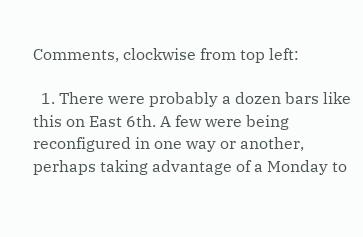Comments, clockwise from top left:

  1. There were probably a dozen bars like this on East 6th. A few were being reconfigured in one way or another, perhaps taking advantage of a Monday to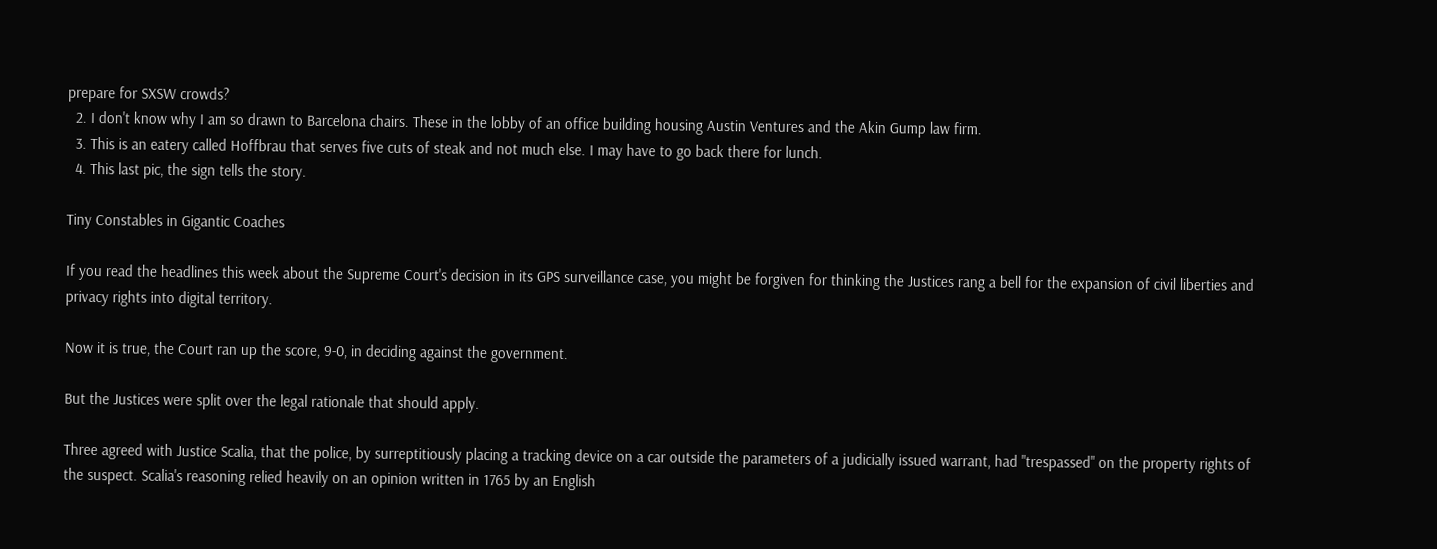prepare for SXSW crowds?
  2. I don't know why I am so drawn to Barcelona chairs. These in the lobby of an office building housing Austin Ventures and the Akin Gump law firm.
  3. This is an eatery called Hoffbrau that serves five cuts of steak and not much else. I may have to go back there for lunch.
  4. This last pic, the sign tells the story.

Tiny Constables in Gigantic Coaches

If you read the headlines this week about the Supreme Court's decision in its GPS surveillance case, you might be forgiven for thinking the Justices rang a bell for the expansion of civil liberties and privacy rights into digital territory.

Now it is true, the Court ran up the score, 9-0, in deciding against the government.

But the Justices were split over the legal rationale that should apply.

Three agreed with Justice Scalia, that the police, by surreptitiously placing a tracking device on a car outside the parameters of a judicially issued warrant, had "trespassed" on the property rights of the suspect. Scalia's reasoning relied heavily on an opinion written in 1765 by an English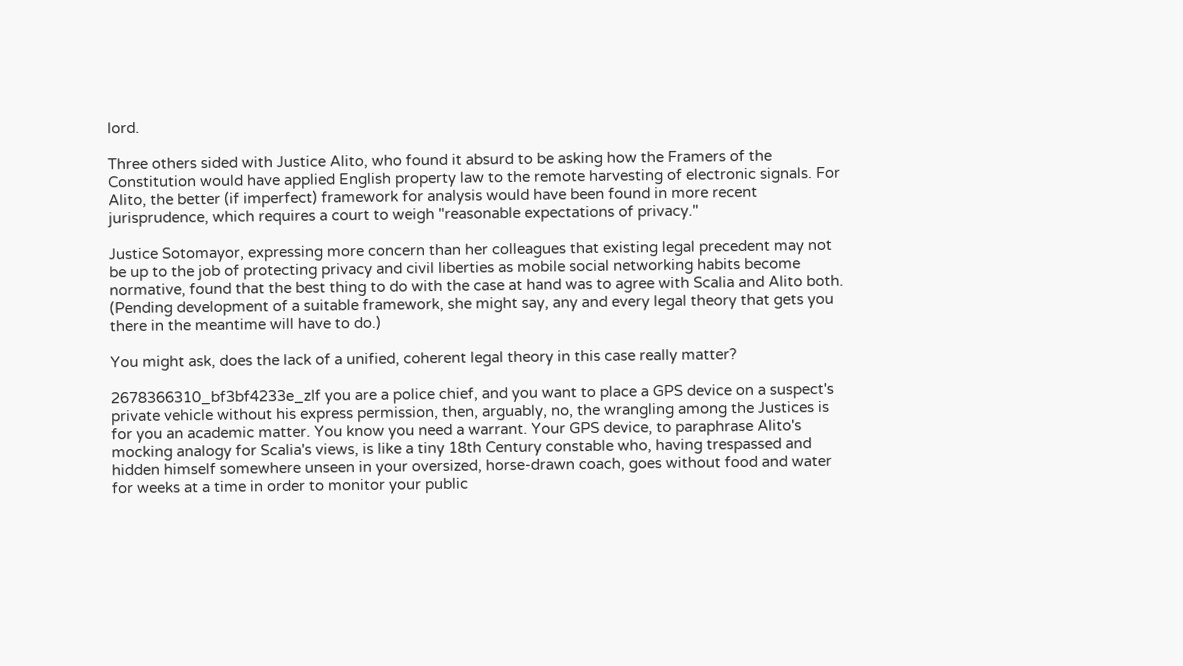lord.

Three others sided with Justice Alito, who found it absurd to be asking how the Framers of the Constitution would have applied English property law to the remote harvesting of electronic signals. For Alito, the better (if imperfect) framework for analysis would have been found in more recent jurisprudence, which requires a court to weigh "reasonable expectations of privacy."

Justice Sotomayor, expressing more concern than her colleagues that existing legal precedent may not be up to the job of protecting privacy and civil liberties as mobile social networking habits become normative, found that the best thing to do with the case at hand was to agree with Scalia and Alito both. (Pending development of a suitable framework, she might say, any and every legal theory that gets you there in the meantime will have to do.)

You might ask, does the lack of a unified, coherent legal theory in this case really matter?

2678366310_bf3bf4233e_zIf you are a police chief, and you want to place a GPS device on a suspect's private vehicle without his express permission, then, arguably, no, the wrangling among the Justices is for you an academic matter. You know you need a warrant. Your GPS device, to paraphrase Alito's mocking analogy for Scalia's views, is like a tiny 18th Century constable who, having trespassed and hidden himself somewhere unseen in your oversized, horse-drawn coach, goes without food and water for weeks at a time in order to monitor your public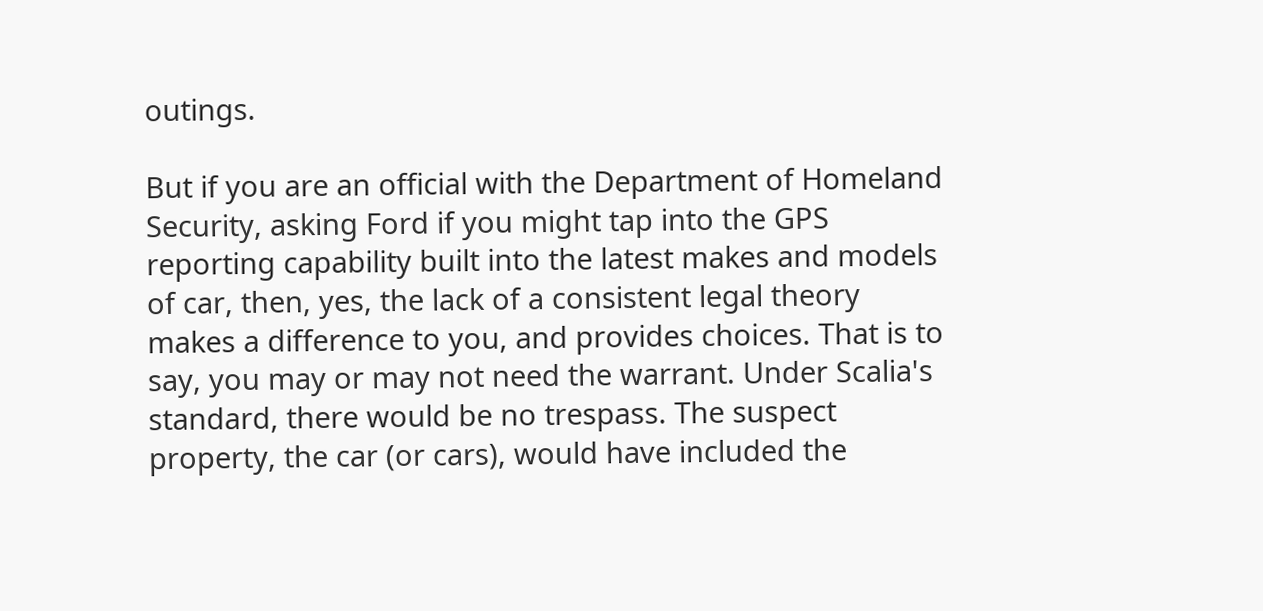outings.

But if you are an official with the Department of Homeland Security, asking Ford if you might tap into the GPS reporting capability built into the latest makes and models of car, then, yes, the lack of a consistent legal theory makes a difference to you, and provides choices. That is to say, you may or may not need the warrant. Under Scalia's standard, there would be no trespass. The suspect property, the car (or cars), would have included the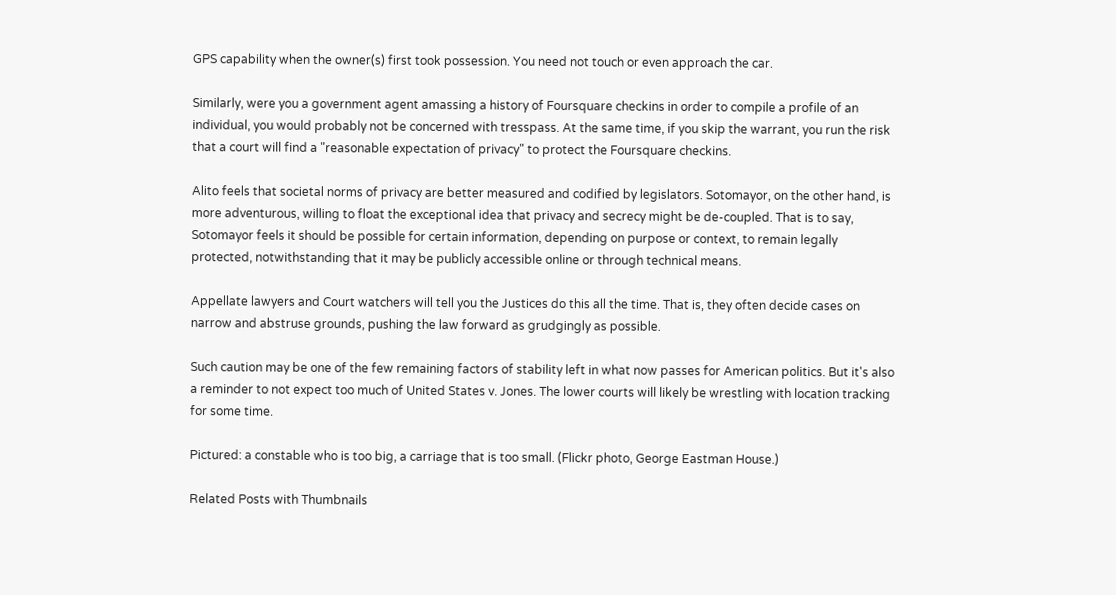GPS capability when the owner(s) first took possession. You need not touch or even approach the car.

Similarly, were you a government agent amassing a history of Foursquare checkins in order to compile a profile of an individual, you would probably not be concerned with tresspass. At the same time, if you skip the warrant, you run the risk that a court will find a "reasonable expectation of privacy" to protect the Foursquare checkins.

Alito feels that societal norms of privacy are better measured and codified by legislators. Sotomayor, on the other hand, is more adventurous, willing to float the exceptional idea that privacy and secrecy might be de-coupled. That is to say, Sotomayor feels it should be possible for certain information, depending on purpose or context, to remain legally protected, notwithstanding that it may be publicly accessible online or through technical means.

Appellate lawyers and Court watchers will tell you the Justices do this all the time. That is, they often decide cases on narrow and abstruse grounds, pushing the law forward as grudgingly as possible.

Such caution may be one of the few remaining factors of stability left in what now passes for American politics. But it's also a reminder to not expect too much of United States v. Jones. The lower courts will likely be wrestling with location tracking for some time.

Pictured: a constable who is too big, a carriage that is too small. (Flickr photo, George Eastman House.)

Related Posts with Thumbnails